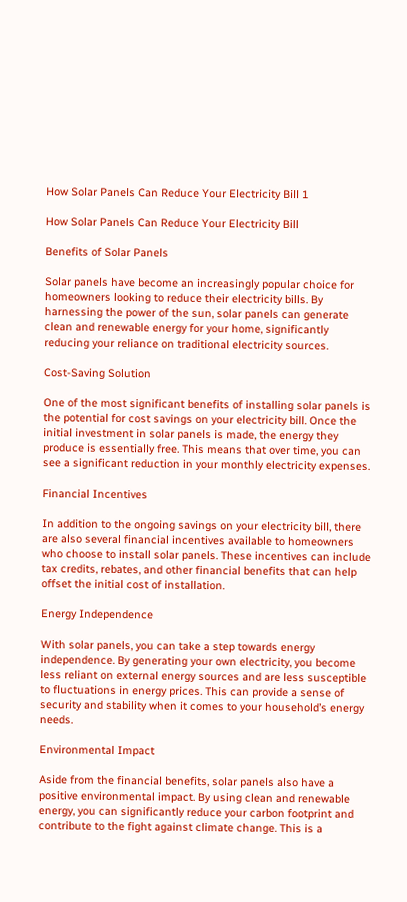How Solar Panels Can Reduce Your Electricity Bill 1

How Solar Panels Can Reduce Your Electricity Bill

Benefits of Solar Panels

Solar panels have become an increasingly popular choice for homeowners looking to reduce their electricity bills. By harnessing the power of the sun, solar panels can generate clean and renewable energy for your home, significantly reducing your reliance on traditional electricity sources.

Cost-Saving Solution

One of the most significant benefits of installing solar panels is the potential for cost savings on your electricity bill. Once the initial investment in solar panels is made, the energy they produce is essentially free. This means that over time, you can see a significant reduction in your monthly electricity expenses.

Financial Incentives

In addition to the ongoing savings on your electricity bill, there are also several financial incentives available to homeowners who choose to install solar panels. These incentives can include tax credits, rebates, and other financial benefits that can help offset the initial cost of installation.

Energy Independence

With solar panels, you can take a step towards energy independence. By generating your own electricity, you become less reliant on external energy sources and are less susceptible to fluctuations in energy prices. This can provide a sense of security and stability when it comes to your household’s energy needs.

Environmental Impact

Aside from the financial benefits, solar panels also have a positive environmental impact. By using clean and renewable energy, you can significantly reduce your carbon footprint and contribute to the fight against climate change. This is a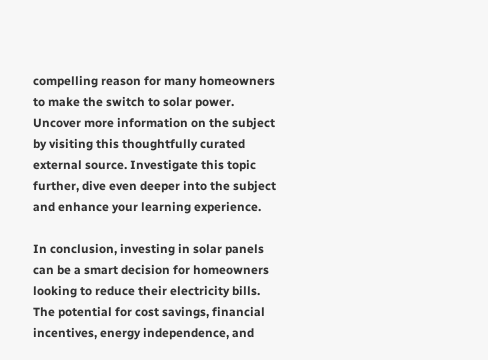compelling reason for many homeowners to make the switch to solar power. Uncover more information on the subject by visiting this thoughtfully curated external source. Investigate this topic further, dive even deeper into the subject and enhance your learning experience.

In conclusion, investing in solar panels can be a smart decision for homeowners looking to reduce their electricity bills. The potential for cost savings, financial incentives, energy independence, and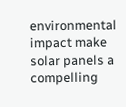environmental impact make solar panels a compelling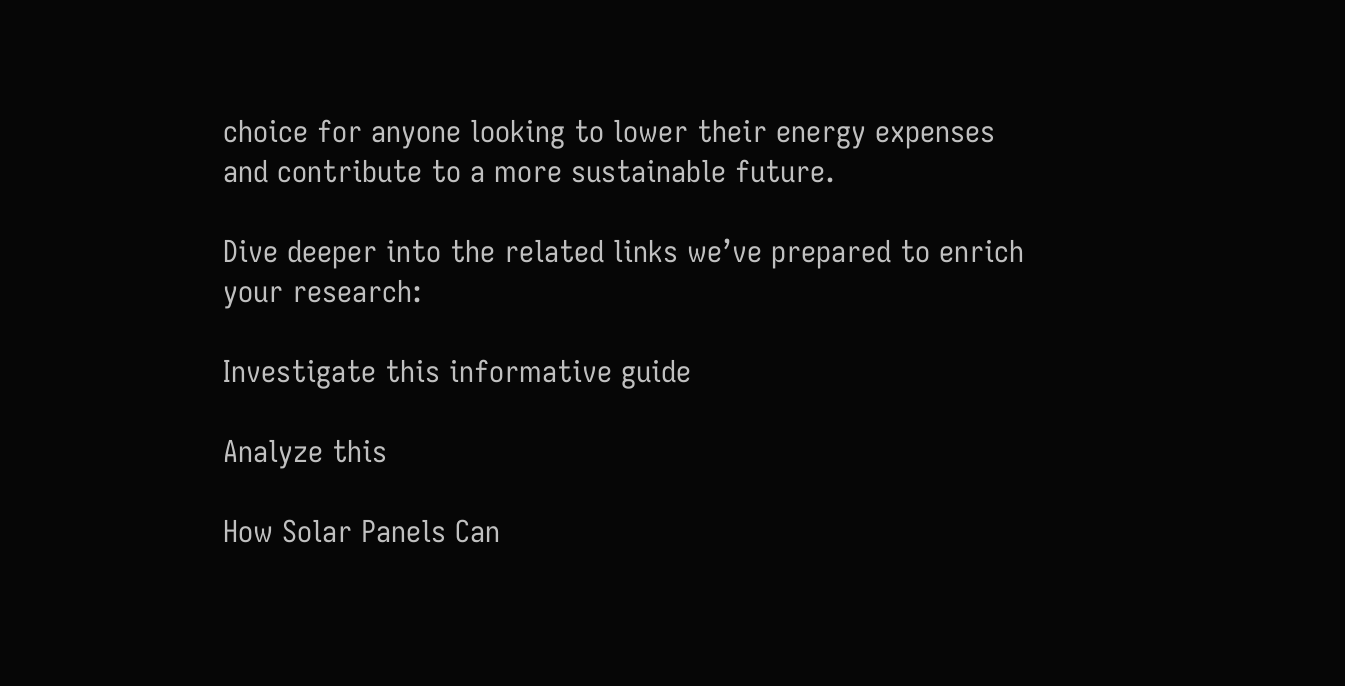choice for anyone looking to lower their energy expenses and contribute to a more sustainable future.

Dive deeper into the related links we’ve prepared to enrich your research:

Investigate this informative guide

Analyze this

How Solar Panels Can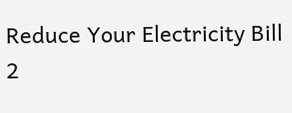Reduce Your Electricity Bill 2